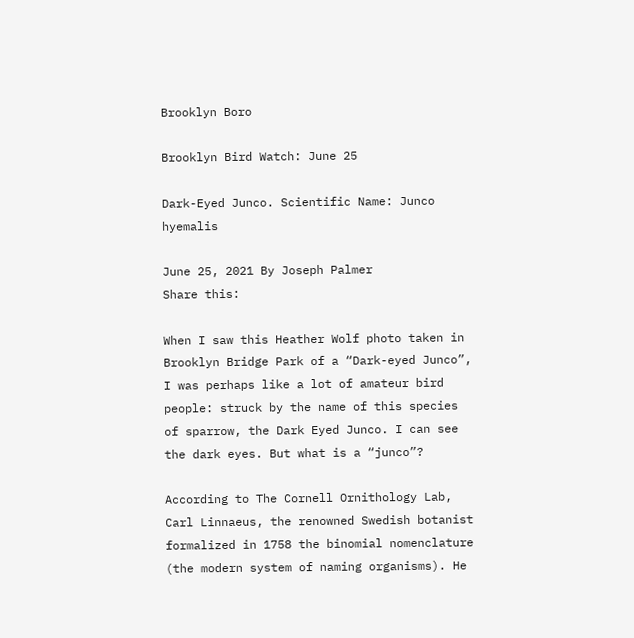Brooklyn Boro

Brooklyn Bird Watch: June 25

Dark-Eyed Junco. Scientific Name: Junco hyemalis

June 25, 2021 By Joseph Palmer
Share this:

When I saw this Heather Wolf photo taken in Brooklyn Bridge Park of a “Dark-eyed Junco”, I was perhaps like a lot of amateur bird people: struck by the name of this species of sparrow, the Dark Eyed Junco. I can see the dark eyes. But what is a “junco”?

According to The Cornell Ornithology Lab, Carl Linnaeus, the renowned Swedish botanist formalized in 1758 the binomial nomenclature (the modern system of naming organisms). He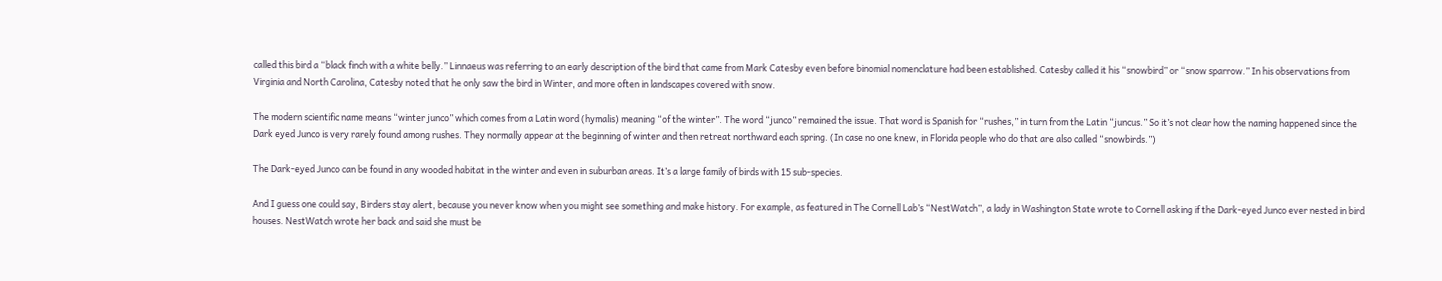called this bird a “black finch with a white belly.” Linnaeus was referring to an early description of the bird that came from Mark Catesby even before binomial nomenclature had been established. Catesby called it his “snowbird” or “snow sparrow.” In his observations from Virginia and North Carolina, Catesby noted that he only saw the bird in Winter, and more often in landscapes covered with snow.

The modern scientific name means “winter junco” which comes from a Latin word (hymalis) meaning “of the winter”. The word “junco” remained the issue. That word is Spanish for “rushes,” in turn from the Latin “juncus.” So it’s not clear how the naming happened since the Dark eyed Junco is very rarely found among rushes. They normally appear at the beginning of winter and then retreat northward each spring. (In case no one knew, in Florida people who do that are also called “snowbirds.”)

The Dark-eyed Junco can be found in any wooded habitat in the winter and even in suburban areas. It’s a large family of birds with 15 sub-species.

And I guess one could say, Birders stay alert, because you never know when you might see something and make history. For example, as featured in The Cornell Lab’s “NestWatch”, a lady in Washington State wrote to Cornell asking if the Dark-eyed Junco ever nested in bird houses. NestWatch wrote her back and said she must be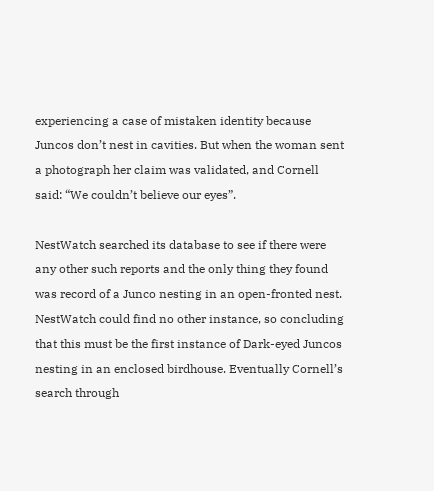experiencing a case of mistaken identity because Juncos don’t nest in cavities. But when the woman sent a photograph her claim was validated, and Cornell said: “We couldn’t believe our eyes”.

NestWatch searched its database to see if there were any other such reports and the only thing they found was record of a Junco nesting in an open-fronted nest. NestWatch could find no other instance, so concluding that this must be the first instance of Dark-eyed Juncos nesting in an enclosed birdhouse. Eventually Cornell’s search through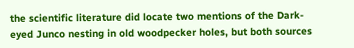the scientific literature did locate two mentions of the Dark-eyed Junco nesting in old woodpecker holes, but both sources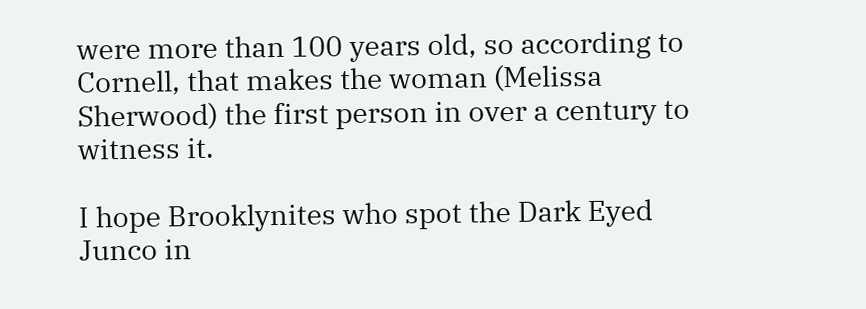were more than 100 years old, so according to Cornell, that makes the woman (Melissa Sherwood) the first person in over a century to witness it.

I hope Brooklynites who spot the Dark Eyed Junco in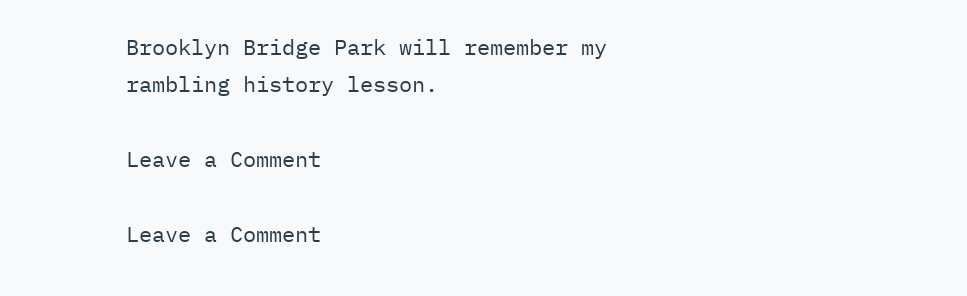Brooklyn Bridge Park will remember my rambling history lesson.

Leave a Comment

Leave a Comment